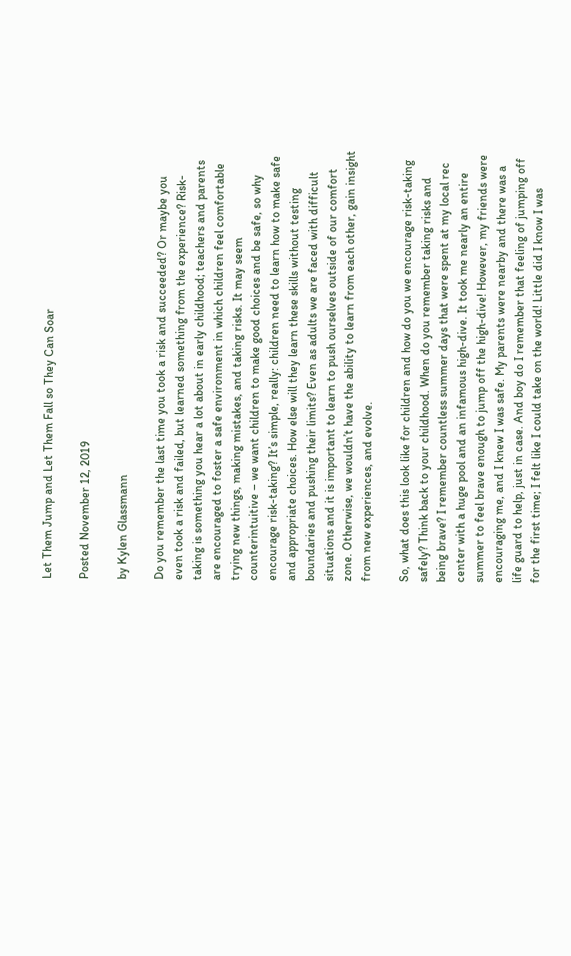Let Them Jump and Let Them Fall so They Can Soar

Posted November 12, 2019

by Kylen Glassmann

Do you remember the last time you took a risk and succeeded? Or maybe you even took a risk and failed, but learned something from the experience? Risk-taking is something you hear a lot about in early childhood; teachers and parents are encouraged to foster a safe environment in which children feel comfortable trying new things, making mistakes, and taking risks. It may seem counterintuitive – we want children to make good choices and be safe, so why encourage risk-taking? It’s simple, really: children need to learn how to make safe and appropriate choices. How else will they learn these skills without testing boundaries and pushing their limits? Even as adults we are faced with difficult situations and it is important to learn to push ourselves outside of our comfort zone. Otherwise, we wouldn’t have the ability to learn from each other, gain insight from new experiences, and evolve.

So, what does this look like for children and how do you we encourage risk-taking safely? Think back to your childhood. When do you remember taking risks and being brave? I remember countless summer days that were spent at my local rec center with a huge pool and an infamous high-dive. It took me nearly an entire summer to feel brave enough to jump off the high-dive! However, my friends were encouraging me, and I knew I was safe. My parents were nearby and there was a life guard to help, just in case. And boy do I remember that feeling of jumping off for the first time; I felt like I could take on the world! Little did I know I was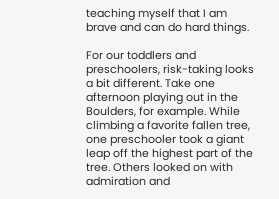teaching myself that I am brave and can do hard things.

For our toddlers and preschoolers, risk-taking looks a bit different. Take one afternoon playing out in the Boulders, for example. While climbing a favorite fallen tree, one preschooler took a giant leap off the highest part of the tree. Others looked on with admiration and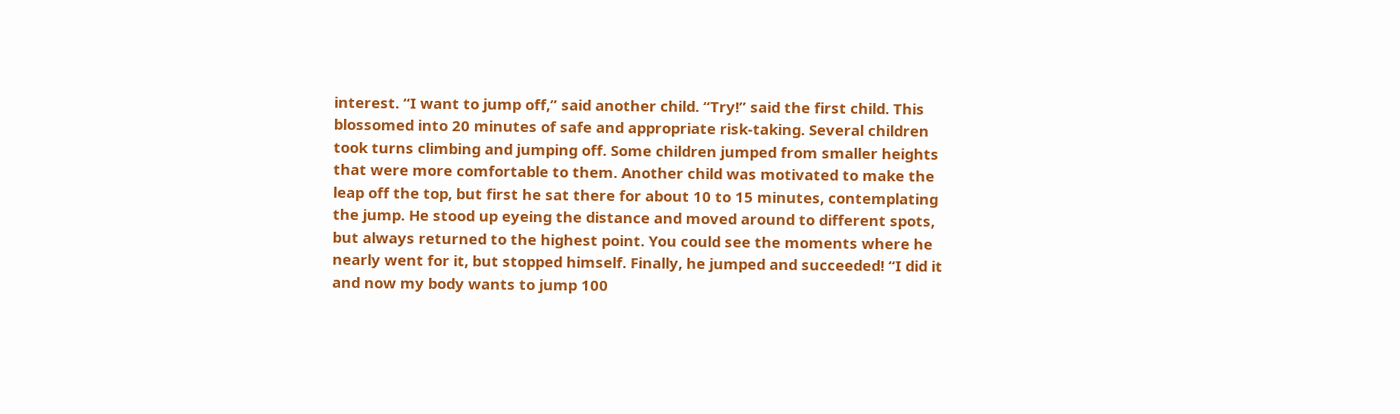interest. “I want to jump off,” said another child. “Try!” said the first child. This blossomed into 20 minutes of safe and appropriate risk-taking. Several children took turns climbing and jumping off. Some children jumped from smaller heights that were more comfortable to them. Another child was motivated to make the leap off the top, but first he sat there for about 10 to 15 minutes, contemplating the jump. He stood up eyeing the distance and moved around to different spots, but always returned to the highest point. You could see the moments where he nearly went for it, but stopped himself. Finally, he jumped and succeeded! “I did it and now my body wants to jump 100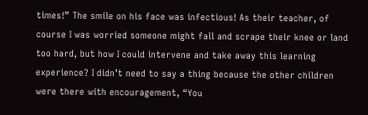times!” The smile on his face was infectious! As their teacher, of course I was worried someone might fall and scrape their knee or land too hard, but how I could intervene and take away this learning experience? I didn’t need to say a thing because the other children were there with encouragement, “You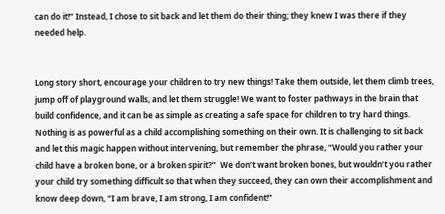can do it!” Instead, I chose to sit back and let them do their thing; they knew I was there if they needed help.


Long story short, encourage your children to try new things! Take them outside, let them climb trees, jump off of playground walls, and let them struggle! We want to foster pathways in the brain that build confidence, and it can be as simple as creating a safe space for children to try hard things. Nothing is as powerful as a child accomplishing something on their own. It is challenging to sit back and let this magic happen without intervening, but remember the phrase, “Would you rather your child have a broken bone, or a broken spirit?”  We don’t want broken bones, but wouldn’t you rather your child try something difficult so that when they succeed, they can own their accomplishment and know deep down, “I am brave, I am strong, I am confident!”